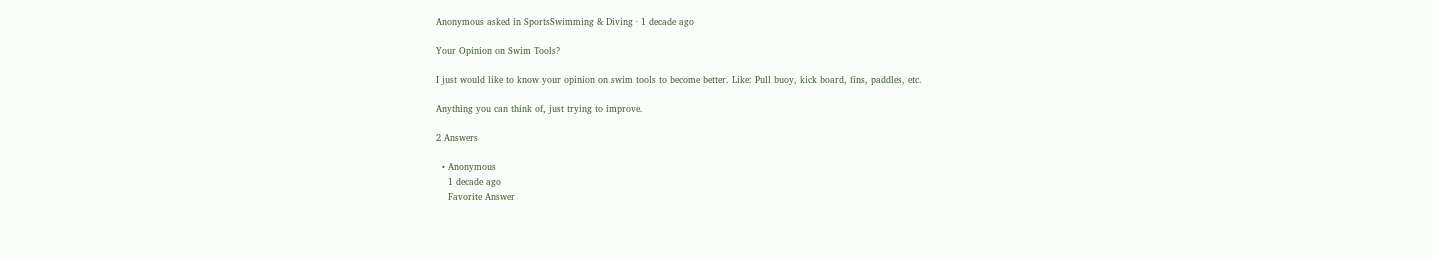Anonymous asked in SportsSwimming & Diving · 1 decade ago

Your Opinion on Swim Tools?

I just would like to know your opinion on swim tools to become better. Like: Pull buoy, kick board, fins, paddles, etc.

Anything you can think of, just trying to improve.

2 Answers

  • Anonymous
    1 decade ago
    Favorite Answer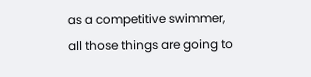as a competitive swimmer, all those things are going to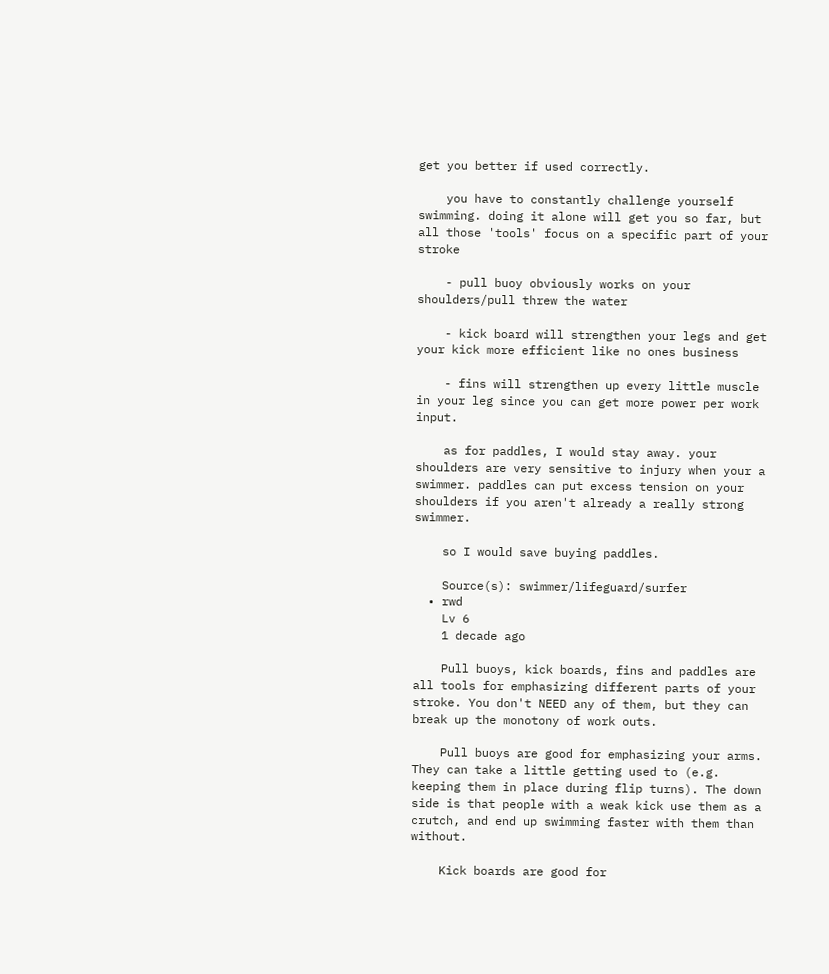get you better if used correctly.

    you have to constantly challenge yourself swimming. doing it alone will get you so far, but all those 'tools' focus on a specific part of your stroke

    - pull buoy obviously works on your shoulders/pull threw the water

    - kick board will strengthen your legs and get your kick more efficient like no ones business

    - fins will strengthen up every little muscle in your leg since you can get more power per work input.

    as for paddles, I would stay away. your shoulders are very sensitive to injury when your a swimmer. paddles can put excess tension on your shoulders if you aren't already a really strong swimmer.

    so I would save buying paddles.

    Source(s): swimmer/lifeguard/surfer
  • rwd
    Lv 6
    1 decade ago

    Pull buoys, kick boards, fins and paddles are all tools for emphasizing different parts of your stroke. You don't NEED any of them, but they can break up the monotony of work outs.

    Pull buoys are good for emphasizing your arms. They can take a little getting used to (e.g. keeping them in place during flip turns). The down side is that people with a weak kick use them as a crutch, and end up swimming faster with them than without.

    Kick boards are good for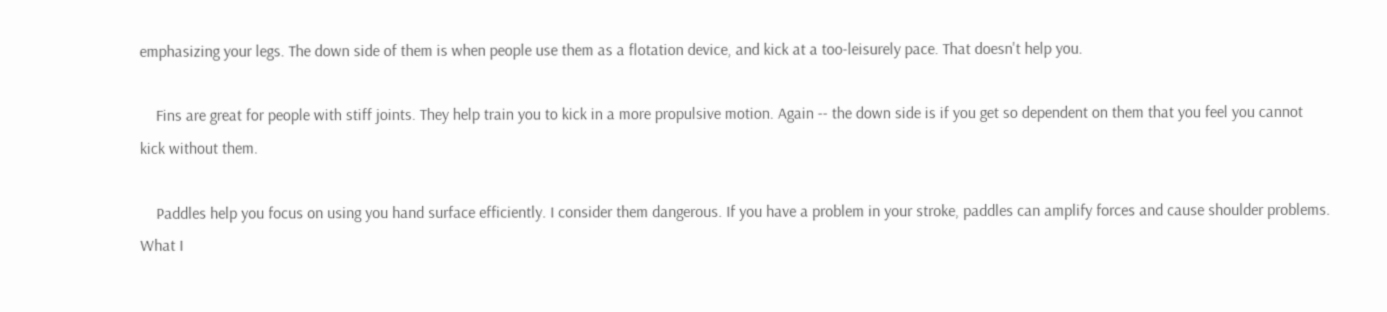emphasizing your legs. The down side of them is when people use them as a flotation device, and kick at a too-leisurely pace. That doesn't help you.

    Fins are great for people with stiff joints. They help train you to kick in a more propulsive motion. Again -- the down side is if you get so dependent on them that you feel you cannot kick without them.

    Paddles help you focus on using you hand surface efficiently. I consider them dangerous. If you have a problem in your stroke, paddles can amplify forces and cause shoulder problems. What I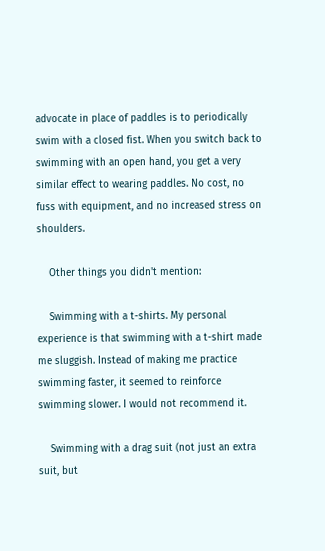advocate in place of paddles is to periodically swim with a closed fist. When you switch back to swimming with an open hand, you get a very similar effect to wearing paddles. No cost, no fuss with equipment, and no increased stress on shoulders.

    Other things you didn't mention:

    Swimming with a t-shirts. My personal experience is that swimming with a t-shirt made me sluggish. Instead of making me practice swimming faster, it seemed to reinforce swimming slower. I would not recommend it.

    Swimming with a drag suit (not just an extra suit, but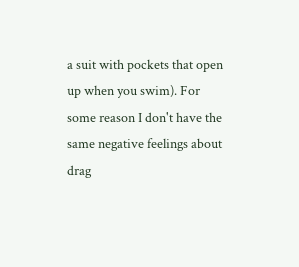a suit with pockets that open up when you swim). For some reason I don't have the same negative feelings about drag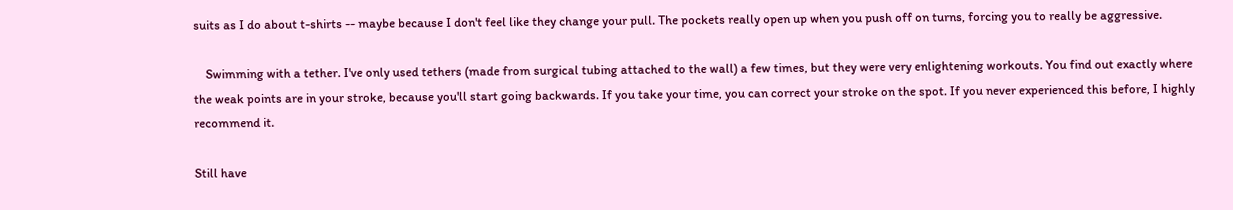suits as I do about t-shirts -- maybe because I don't feel like they change your pull. The pockets really open up when you push off on turns, forcing you to really be aggressive.

    Swimming with a tether. I've only used tethers (made from surgical tubing attached to the wall) a few times, but they were very enlightening workouts. You find out exactly where the weak points are in your stroke, because you'll start going backwards. If you take your time, you can correct your stroke on the spot. If you never experienced this before, I highly recommend it.

Still have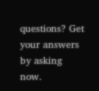questions? Get your answers by asking now.